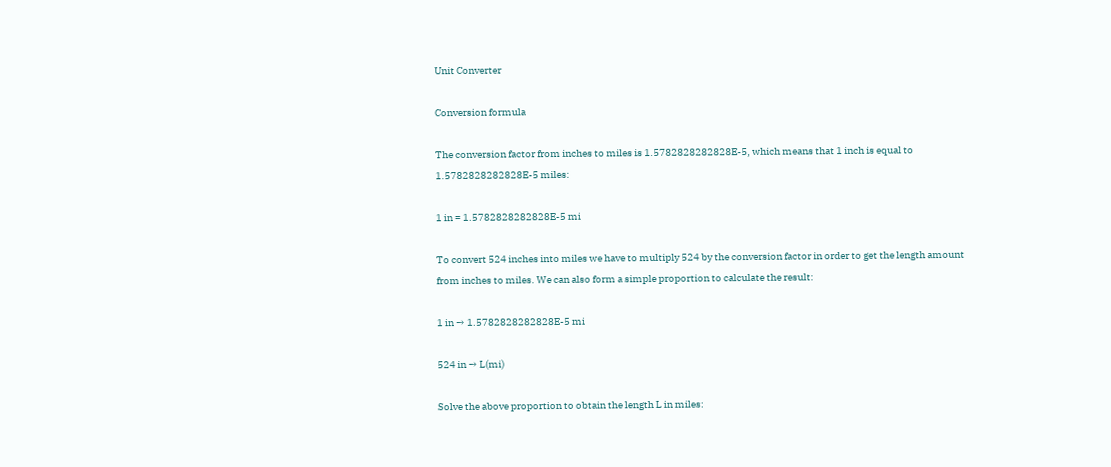Unit Converter

Conversion formula

The conversion factor from inches to miles is 1.5782828282828E-5, which means that 1 inch is equal to 1.5782828282828E-5 miles:

1 in = 1.5782828282828E-5 mi

To convert 524 inches into miles we have to multiply 524 by the conversion factor in order to get the length amount from inches to miles. We can also form a simple proportion to calculate the result:

1 in → 1.5782828282828E-5 mi

524 in → L(mi)

Solve the above proportion to obtain the length L in miles: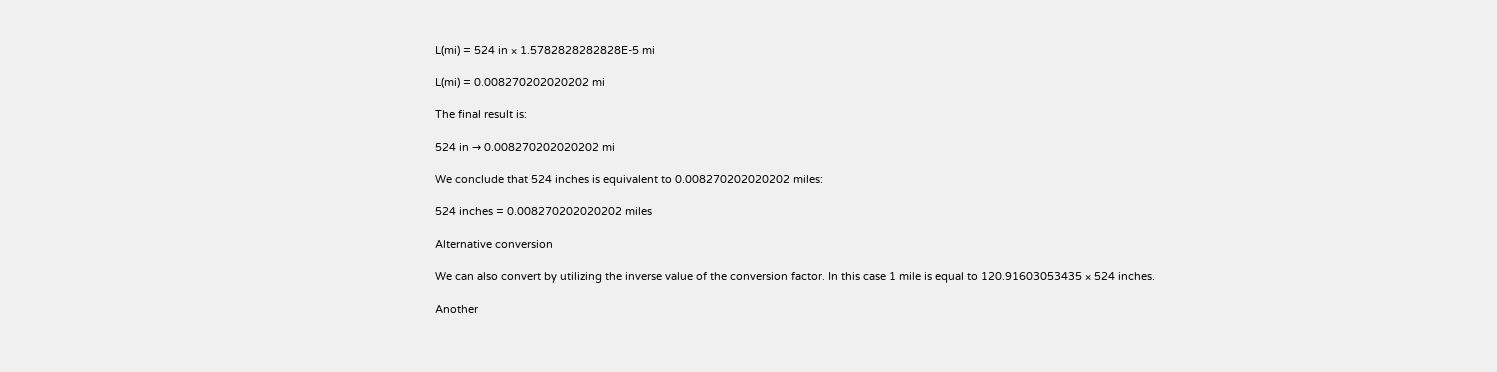L(mi) = 524 in × 1.5782828282828E-5 mi

L(mi) = 0.008270202020202 mi

The final result is:

524 in → 0.008270202020202 mi

We conclude that 524 inches is equivalent to 0.008270202020202 miles:

524 inches = 0.008270202020202 miles

Alternative conversion

We can also convert by utilizing the inverse value of the conversion factor. In this case 1 mile is equal to 120.91603053435 × 524 inches.

Another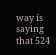way is saying that 524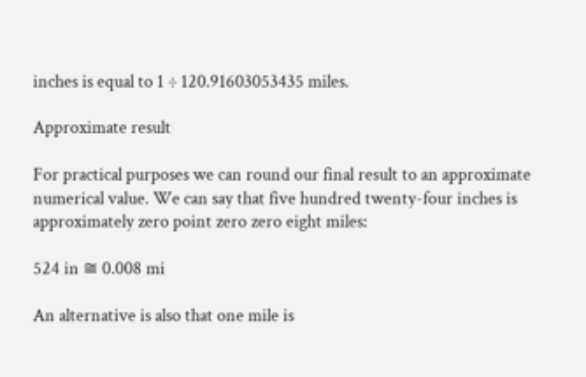inches is equal to 1 ÷ 120.91603053435 miles.

Approximate result

For practical purposes we can round our final result to an approximate numerical value. We can say that five hundred twenty-four inches is approximately zero point zero zero eight miles:

524 in ≅ 0.008 mi

An alternative is also that one mile is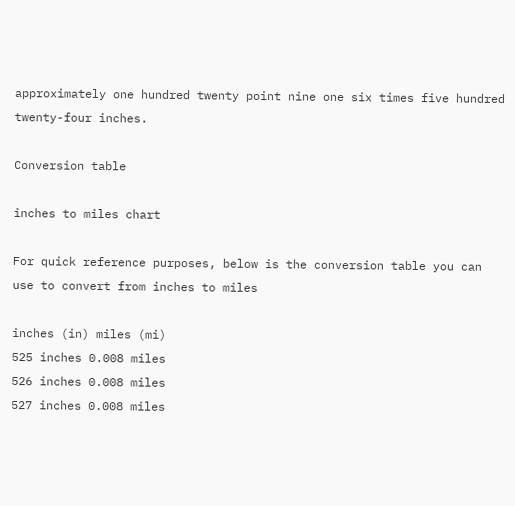approximately one hundred twenty point nine one six times five hundred twenty-four inches.

Conversion table

inches to miles chart

For quick reference purposes, below is the conversion table you can use to convert from inches to miles

inches (in) miles (mi)
525 inches 0.008 miles
526 inches 0.008 miles
527 inches 0.008 miles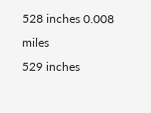528 inches 0.008 miles
529 inches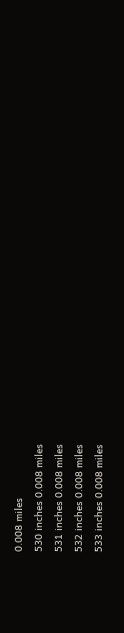0.008 miles
530 inches 0.008 miles
531 inches 0.008 miles
532 inches 0.008 miles
533 inches 0.008 miles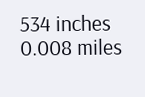534 inches 0.008 miles